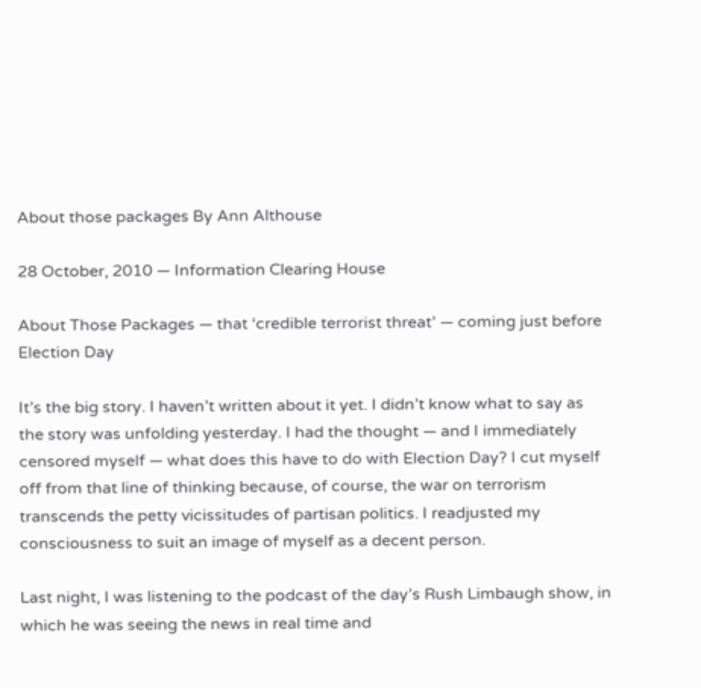About those packages By Ann Althouse

28 October, 2010 — Information Clearing House

About Those Packages — that ‘credible terrorist threat’ — coming just before Election Day

It’s the big story. I haven’t written about it yet. I didn’t know what to say as the story was unfolding yesterday. I had the thought — and I immediately censored myself — what does this have to do with Election Day? I cut myself off from that line of thinking because, of course, the war on terrorism transcends the petty vicissitudes of partisan politics. I readjusted my consciousness to suit an image of myself as a decent person.

Last night, I was listening to the podcast of the day’s Rush Limbaugh show, in which he was seeing the news in real time and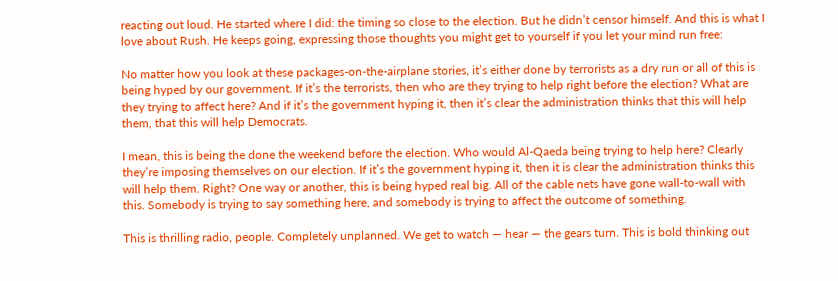reacting out loud. He started where I did: the timing so close to the election. But he didn’t censor himself. And this is what I love about Rush. He keeps going, expressing those thoughts you might get to yourself if you let your mind run free:

No matter how you look at these packages-on-the-airplane stories, it’s either done by terrorists as a dry run or all of this is being hyped by our government. If it’s the terrorists, then who are they trying to help right before the election? What are they trying to affect here? And if it’s the government hyping it, then it’s clear the administration thinks that this will help them, that this will help Democrats.

I mean, this is being the done the weekend before the election. Who would Al-Qaeda being trying to help here? Clearly they’re imposing themselves on our election. If it’s the government hyping it, then it is clear the administration thinks this will help them. Right? One way or another, this is being hyped real big. All of the cable nets have gone wall-to-wall with this. Somebody is trying to say something here, and somebody is trying to affect the outcome of something.

This is thrilling radio, people. Completely unplanned. We get to watch — hear — the gears turn. This is bold thinking out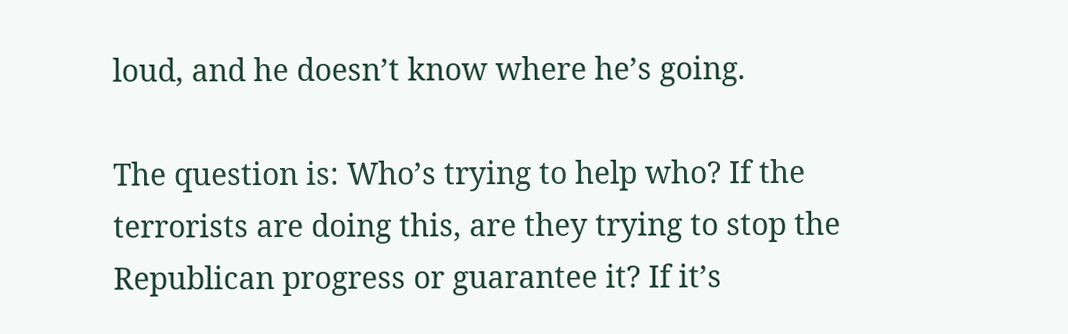loud, and he doesn’t know where he’s going.

The question is: Who’s trying to help who? If the terrorists are doing this, are they trying to stop the Republican progress or guarantee it? If it’s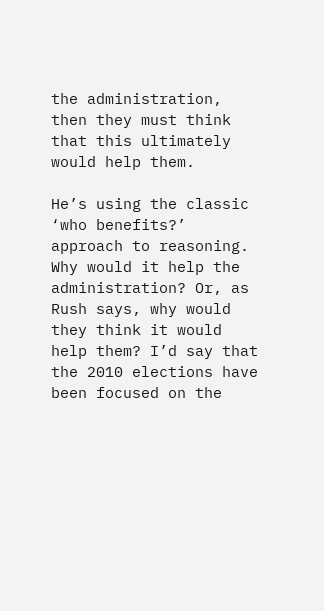the administration, then they must think that this ultimately would help them.

He’s using the classic ‘who benefits?’ approach to reasoning. Why would it help the administration? Or, as Rush says, why would they think it would help them? I’d say that the 2010 elections have been focused on the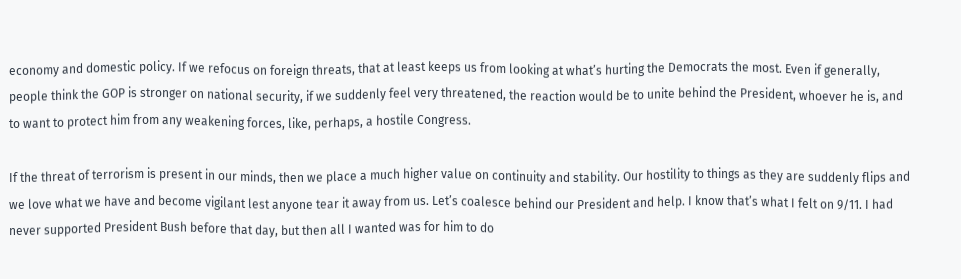economy and domestic policy. If we refocus on foreign threats, that at least keeps us from looking at what’s hurting the Democrats the most. Even if generally, people think the GOP is stronger on national security, if we suddenly feel very threatened, the reaction would be to unite behind the President, whoever he is, and to want to protect him from any weakening forces, like, perhaps, a hostile Congress.

If the threat of terrorism is present in our minds, then we place a much higher value on continuity and stability. Our hostility to things as they are suddenly flips and we love what we have and become vigilant lest anyone tear it away from us. Let’s coalesce behind our President and help. I know that’s what I felt on 9/11. I had never supported President Bush before that day, but then all I wanted was for him to do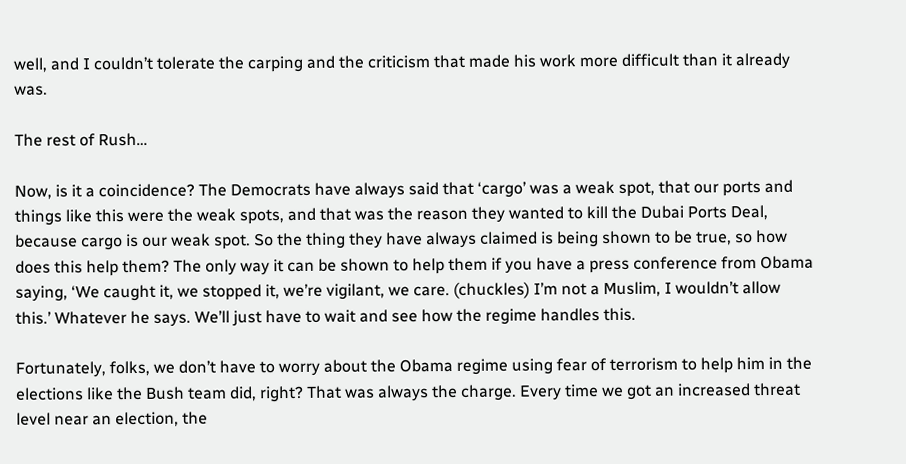well, and I couldn’t tolerate the carping and the criticism that made his work more difficult than it already was.

The rest of Rush…

Now, is it a coincidence? The Democrats have always said that ‘cargo’ was a weak spot, that our ports and things like this were the weak spots, and that was the reason they wanted to kill the Dubai Ports Deal, because cargo is our weak spot. So the thing they have always claimed is being shown to be true, so how does this help them? The only way it can be shown to help them if you have a press conference from Obama saying, ‘We caught it, we stopped it, we’re vigilant, we care. (chuckles) I’m not a Muslim, I wouldn’t allow this.’ Whatever he says. We’ll just have to wait and see how the regime handles this.

Fortunately, folks, we don’t have to worry about the Obama regime using fear of terrorism to help him in the elections like the Bush team did, right? That was always the charge. Every time we got an increased threat level near an election, the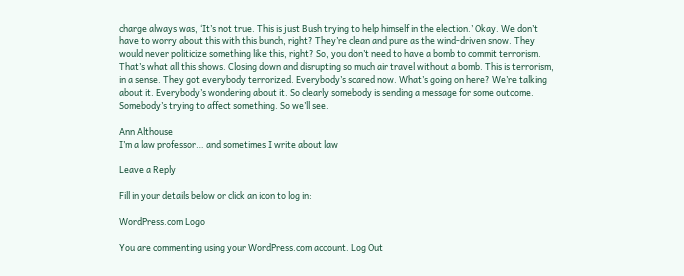charge always was, ‘It’s not true. This is just Bush trying to help himself in the election.’ Okay. We don’t have to worry about this with this bunch, right? They’re clean and pure as the wind-driven snow. They would never politicize something like this, right? So, you don’t need to have a bomb to commit terrorism. That’s what all this shows. Closing down and disrupting so much air travel without a bomb. This is terrorism, in a sense. They got everybody terrorized. Everybody’s scared now. What’s going on here? We’re talking about it. Everybody’s wondering about it. So clearly somebody is sending a message for some outcome. Somebody’s trying to affect something. So we’ll see.

Ann Althouse
I’m a law professor… and sometimes I write about law

Leave a Reply

Fill in your details below or click an icon to log in:

WordPress.com Logo

You are commenting using your WordPress.com account. Log Out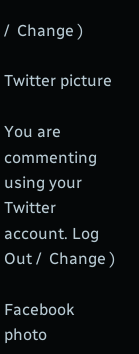/  Change )

Twitter picture

You are commenting using your Twitter account. Log Out /  Change )

Facebook photo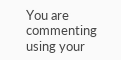You are commenting using your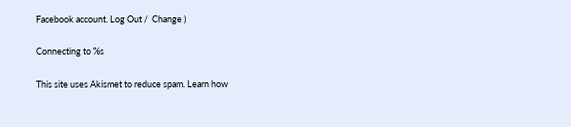Facebook account. Log Out /  Change )

Connecting to %s

This site uses Akismet to reduce spam. Learn how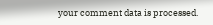your comment data is processed.